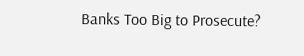Banks Too Big to Prosecute?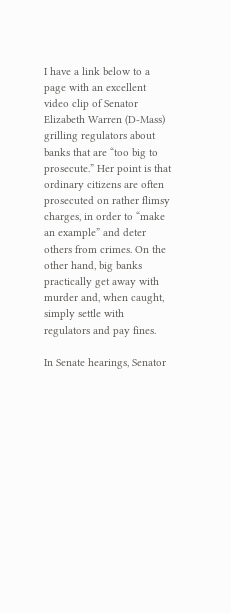I have a link below to a page with an excellent video clip of Senator Elizabeth Warren (D-Mass) grilling regulators about banks that are “too big to prosecute.” Her point is that ordinary citizens are often prosecuted on rather flimsy charges, in order to “make an example” and deter others from crimes. On the other hand, big banks practically get away with murder and, when caught, simply settle with regulators and pay fines.

In Senate hearings, Senator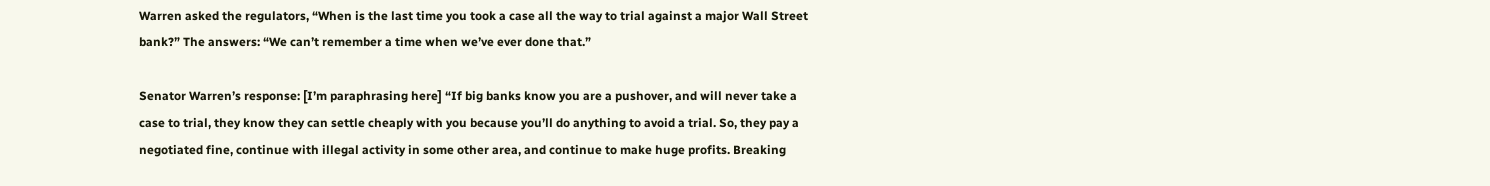Warren asked the regulators, “When is the last time you took a case all the way to trial against a major Wall Street bank?” The answers: “We can’t remember a time when we’ve ever done that.”

Senator Warren’s response: [I’m paraphrasing here] “If big banks know you are a pushover, and will never take a case to trial, they know they can settle cheaply with you because you’ll do anything to avoid a trial. So, they pay a negotiated fine, continue with illegal activity in some other area, and continue to make huge profits. Breaking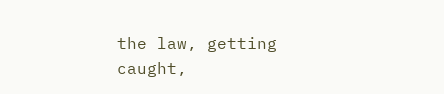the law, getting caught,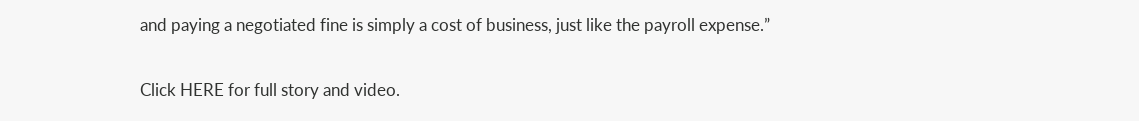and paying a negotiated fine is simply a cost of business, just like the payroll expense.”

Click HERE for full story and video.